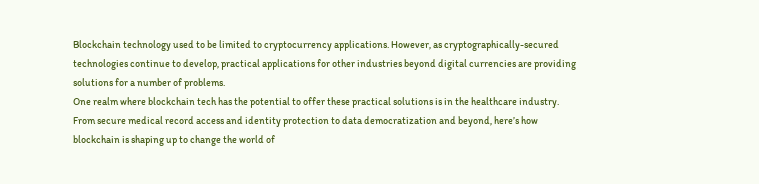Blockchain technology used to be limited to cryptocurrency applications. However, as cryptographically-secured technologies continue to develop, practical applications for other industries beyond digital currencies are providing solutions for a number of problems.
One realm where blockchain tech has the potential to offer these practical solutions is in the healthcare industry. From secure medical record access and identity protection to data democratization and beyond, here’s how blockchain is shaping up to change the world of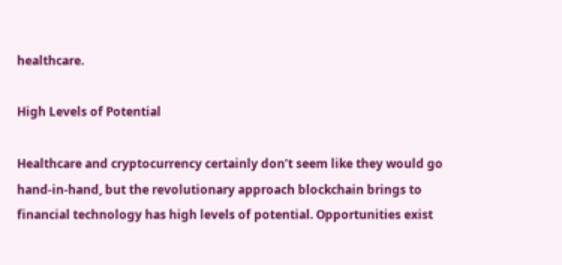healthcare.

High Levels of Potential

Healthcare and cryptocurrency certainly don’t seem like they would go hand-in-hand, but the revolutionary approach blockchain brings to financial technology has high levels of potential. Opportunities exist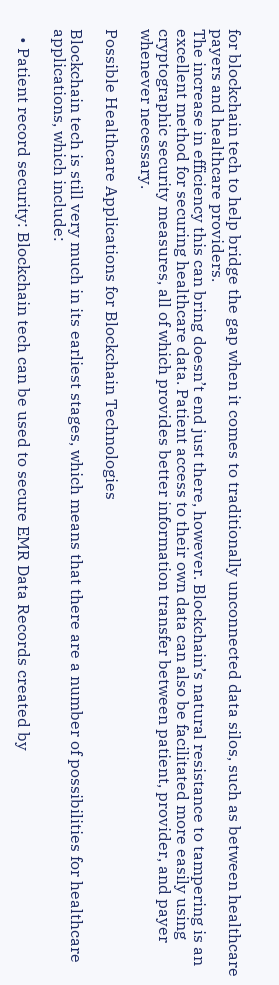for blockchain tech to help bridge the gap when it comes to traditionally unconnected data silos, such as between healthcare payers and healthcare providers.
The increase in efficiency this can bring doesn’t end just there, however. Blockchain’s natural resistance to tampering is an excellent method for securing healthcare data. Patient access to their own data can also be facilitated more easily using cryptographic security measures, all of which provides better information transfer between patient, provider, and payer whenever necessary.

Possible Healthcare Applications for Blockchain Technologies

Blockchain tech is still very much in its earliest stages, which means that there are a number of possibilities for healthcare applications, which include:

  • Patient record security: Blockchain tech can be used to secure EMR Data Records created by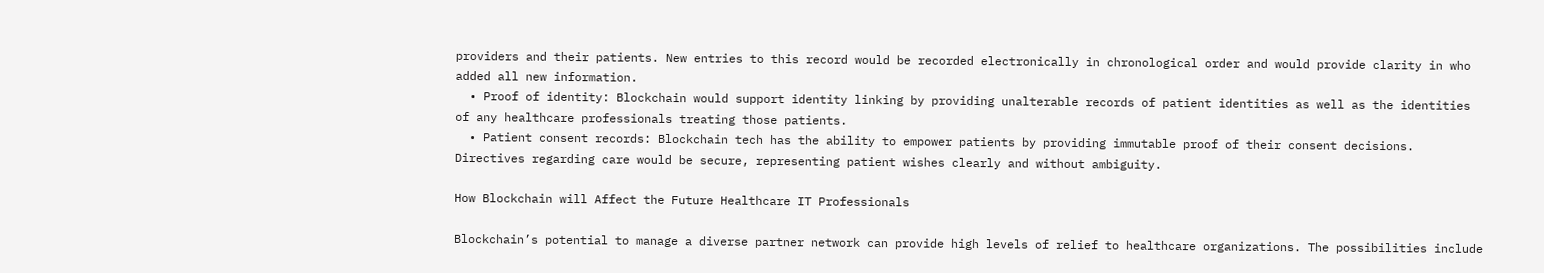providers and their patients. New entries to this record would be recorded electronically in chronological order and would provide clarity in who added all new information.
  • Proof of identity: Blockchain would support identity linking by providing unalterable records of patient identities as well as the identities of any healthcare professionals treating those patients.
  • Patient consent records: Blockchain tech has the ability to empower patients by providing immutable proof of their consent decisions. Directives regarding care would be secure, representing patient wishes clearly and without ambiguity.

How Blockchain will Affect the Future Healthcare IT Professionals

Blockchain’s potential to manage a diverse partner network can provide high levels of relief to healthcare organizations. The possibilities include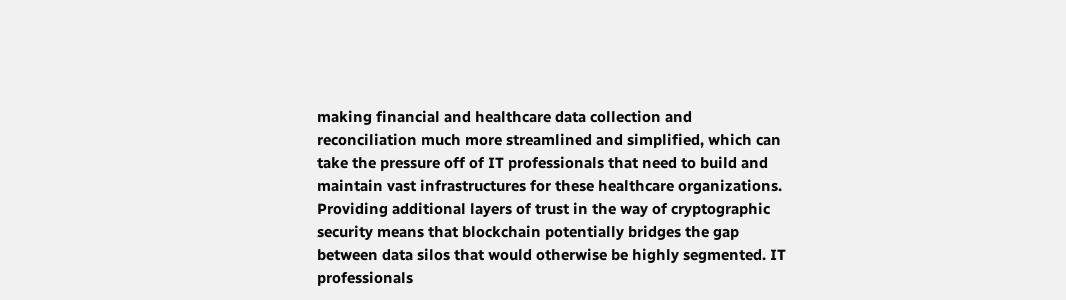making financial and healthcare data collection and reconciliation much more streamlined and simplified, which can take the pressure off of IT professionals that need to build and maintain vast infrastructures for these healthcare organizations.
Providing additional layers of trust in the way of cryptographic security means that blockchain potentially bridges the gap between data silos that would otherwise be highly segmented. IT professionals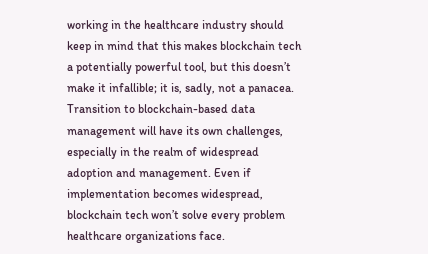working in the healthcare industry should keep in mind that this makes blockchain tech a potentially powerful tool, but this doesn’t make it infallible; it is, sadly, not a panacea.
Transition to blockchain-based data management will have its own challenges, especially in the realm of widespread adoption and management. Even if implementation becomes widespread, blockchain tech won’t solve every problem healthcare organizations face.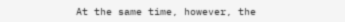At the same time, however, the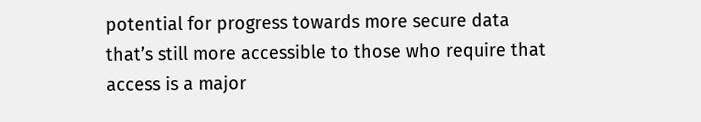potential for progress towards more secure data that’s still more accessible to those who require that access is a major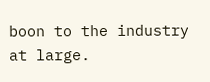boon to the industry at large.